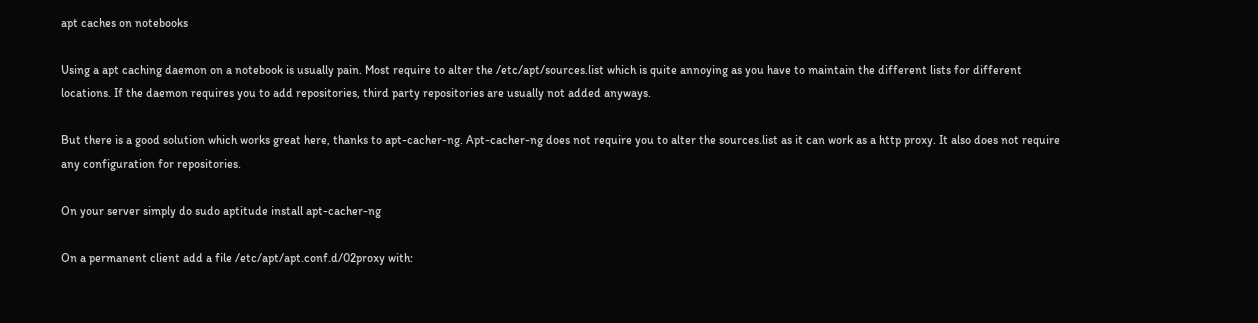apt caches on notebooks

Using a apt caching daemon on a notebook is usually pain. Most require to alter the /etc/apt/sources.list which is quite annoying as you have to maintain the different lists for different locations. If the daemon requires you to add repositories, third party repositories are usually not added anyways.

But there is a good solution which works great here, thanks to apt-cacher-ng. Apt-cacher-ng does not require you to alter the sources.list as it can work as a http proxy. It also does not require any configuration for repositories.

On your server simply do sudo aptitude install apt-cacher-ng

On a permanent client add a file /etc/apt/apt.conf.d/02proxy with: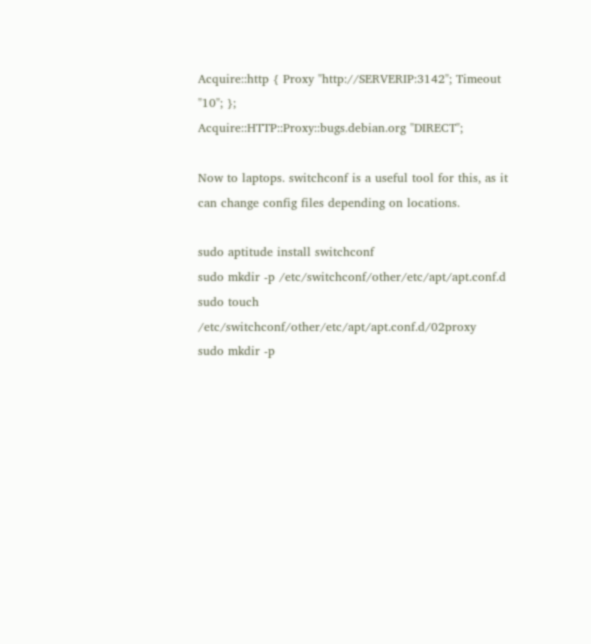Acquire::http { Proxy "http://SERVERIP:3142"; Timeout "10"; };
Acquire::HTTP::Proxy::bugs.debian.org "DIRECT";

Now to laptops. switchconf is a useful tool for this, as it can change config files depending on locations.

sudo aptitude install switchconf
sudo mkdir -p /etc/switchconf/other/etc/apt/apt.conf.d
sudo touch /etc/switchconf/other/etc/apt/apt.conf.d/02proxy
sudo mkdir -p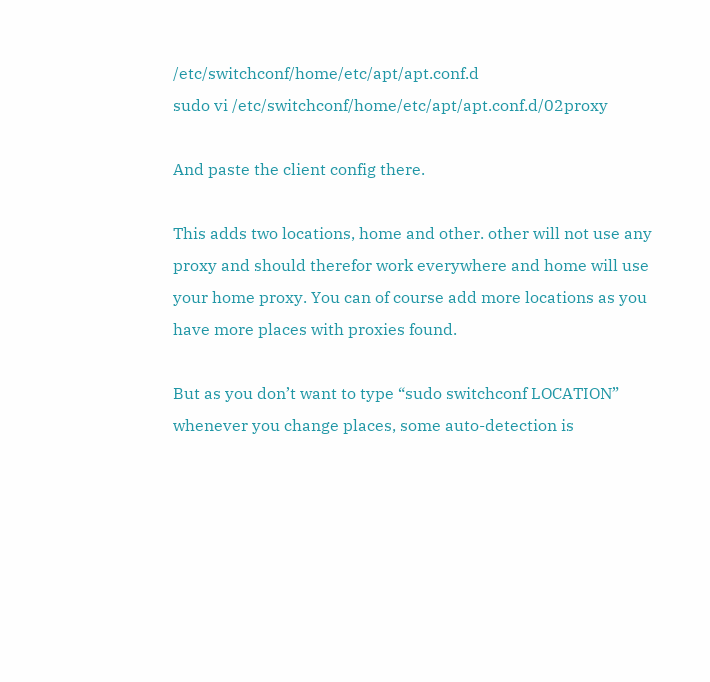/etc/switchconf/home/etc/apt/apt.conf.d
sudo vi /etc/switchconf/home/etc/apt/apt.conf.d/02proxy

And paste the client config there.

This adds two locations, home and other. other will not use any proxy and should therefor work everywhere and home will use your home proxy. You can of course add more locations as you have more places with proxies found.

But as you don’t want to type “sudo switchconf LOCATION” whenever you change places, some auto-detection is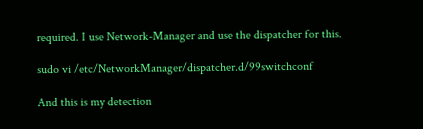required. I use Network-Manager and use the dispatcher for this.

sudo vi /etc/NetworkManager/dispatcher.d/99switchconf

And this is my detection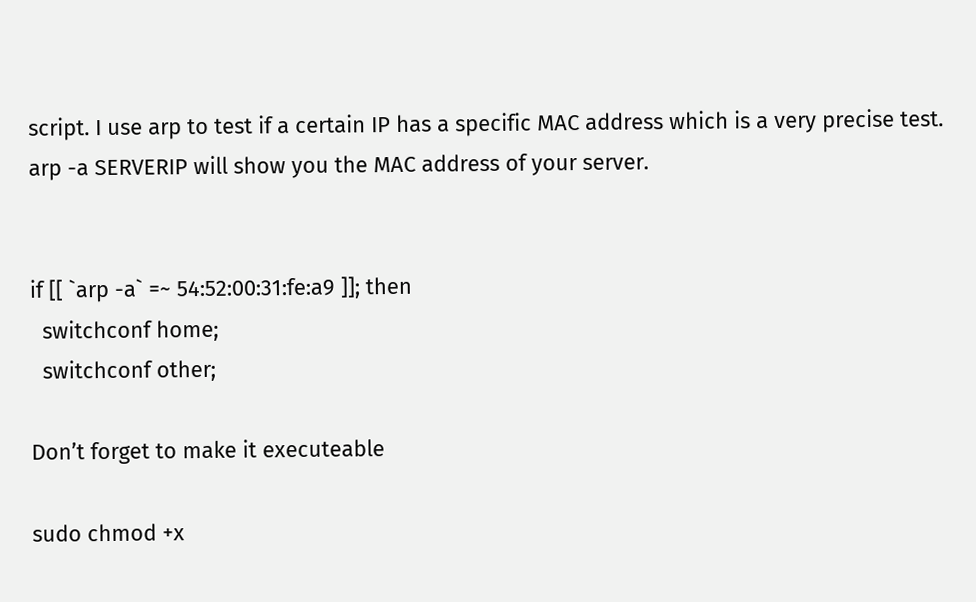script. I use arp to test if a certain IP has a specific MAC address which is a very precise test. arp -a SERVERIP will show you the MAC address of your server.


if [[ `arp -a` =~ 54:52:00:31:fe:a9 ]]; then
  switchconf home;
  switchconf other;

Don’t forget to make it executeable

sudo chmod +x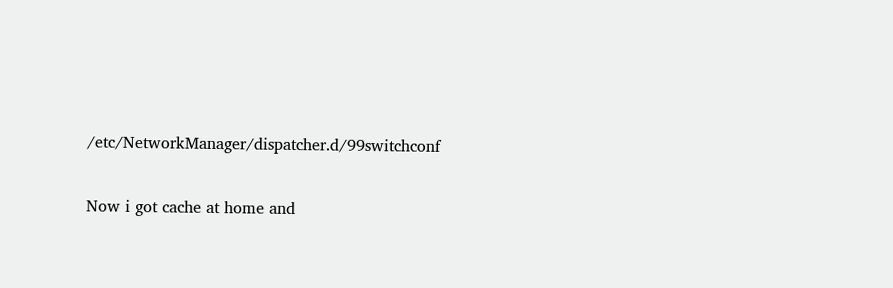/etc/NetworkManager/dispatcher.d/99switchconf

Now i got cache at home and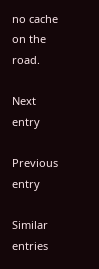no cache on the road.

Next entry

Previous entry

Similar entries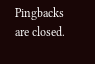Pingbacks are closed.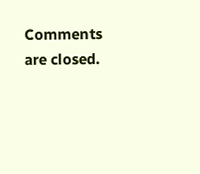Comments are closed.